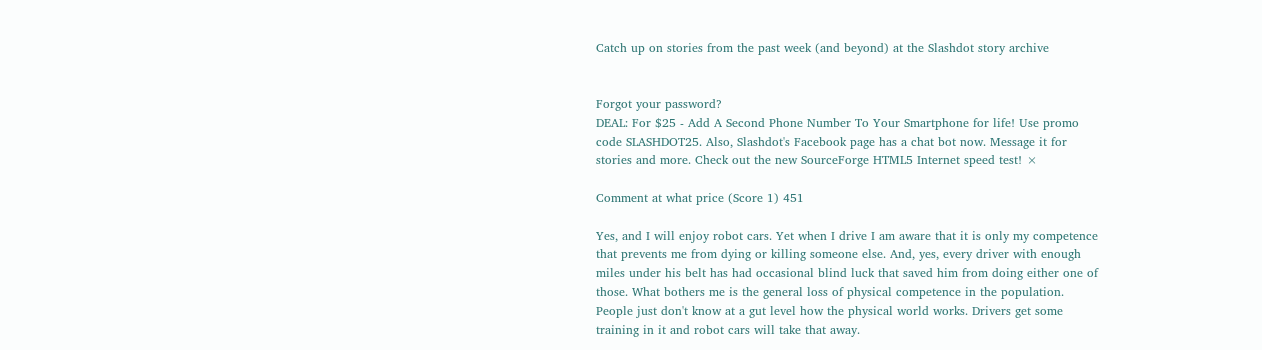Catch up on stories from the past week (and beyond) at the Slashdot story archive


Forgot your password?
DEAL: For $25 - Add A Second Phone Number To Your Smartphone for life! Use promo code SLASHDOT25. Also, Slashdot's Facebook page has a chat bot now. Message it for stories and more. Check out the new SourceForge HTML5 Internet speed test! ×

Comment at what price (Score 1) 451

Yes, and I will enjoy robot cars. Yet when I drive I am aware that it is only my competence that prevents me from dying or killing someone else. And, yes, every driver with enough miles under his belt has had occasional blind luck that saved him from doing either one of those. What bothers me is the general loss of physical competence in the population. People just don't know at a gut level how the physical world works. Drivers get some training in it and robot cars will take that away.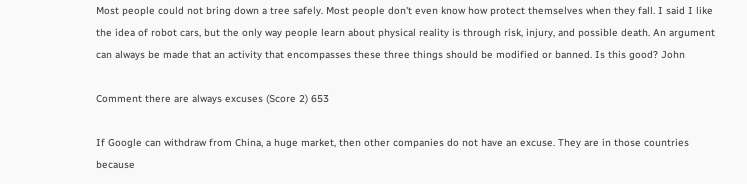Most people could not bring down a tree safely. Most people don't even know how protect themselves when they fall. I said I like the idea of robot cars, but the only way people learn about physical reality is through risk, injury, and possible death. An argument can always be made that an activity that encompasses these three things should be modified or banned. Is this good? John

Comment there are always excuses (Score 2) 653

If Google can withdraw from China, a huge market, then other companies do not have an excuse. They are in those countries because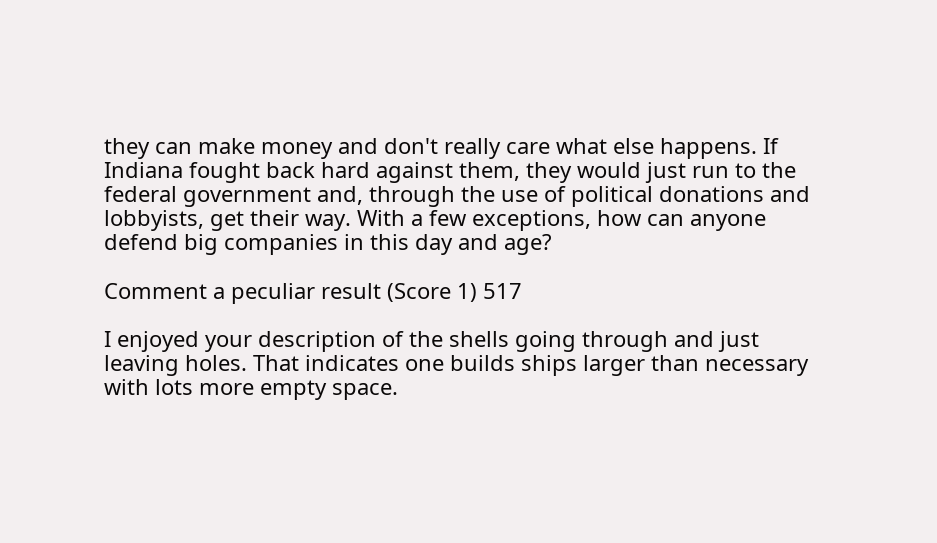they can make money and don't really care what else happens. If Indiana fought back hard against them, they would just run to the federal government and, through the use of political donations and lobbyists, get their way. With a few exceptions, how can anyone defend big companies in this day and age?

Comment a peculiar result (Score 1) 517

I enjoyed your description of the shells going through and just leaving holes. That indicates one builds ships larger than necessary with lots more empty space.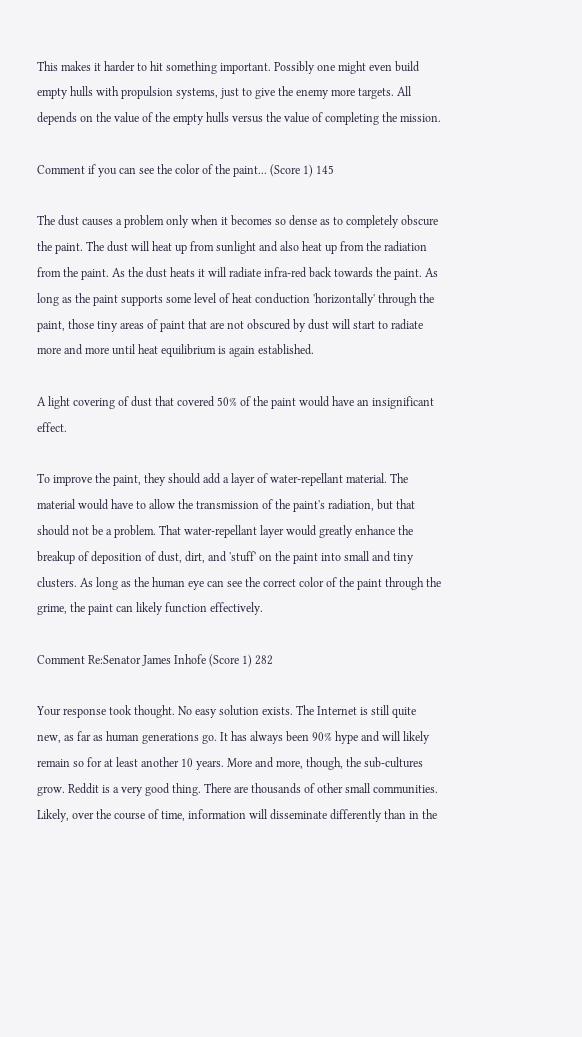This makes it harder to hit something important. Possibly one might even build empty hulls with propulsion systems, just to give the enemy more targets. All depends on the value of the empty hulls versus the value of completing the mission.

Comment if you can see the color of the paint... (Score 1) 145

The dust causes a problem only when it becomes so dense as to completely obscure the paint. The dust will heat up from sunlight and also heat up from the radiation from the paint. As the dust heats it will radiate infra-red back towards the paint. As long as the paint supports some level of heat conduction 'horizontally' through the paint, those tiny areas of paint that are not obscured by dust will start to radiate more and more until heat equilibrium is again established.

A light covering of dust that covered 50% of the paint would have an insignificant effect.

To improve the paint, they should add a layer of water-repellant material. The material would have to allow the transmission of the paint's radiation, but that should not be a problem. That water-repellant layer would greatly enhance the breakup of deposition of dust, dirt, and 'stuff' on the paint into small and tiny clusters. As long as the human eye can see the correct color of the paint through the grime, the paint can likely function effectively.

Comment Re:Senator James Inhofe (Score 1) 282

Your response took thought. No easy solution exists. The Internet is still quite new, as far as human generations go. It has always been 90% hype and will likely remain so for at least another 10 years. More and more, though, the sub-cultures grow. Reddit is a very good thing. There are thousands of other small communities. Likely, over the course of time, information will disseminate differently than in the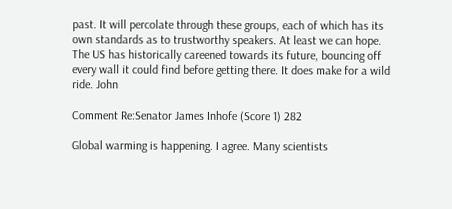past. It will percolate through these groups, each of which has its own standards as to trustworthy speakers. At least we can hope. The US has historically careened towards its future, bouncing off every wall it could find before getting there. It does make for a wild ride. John

Comment Re:Senator James Inhofe (Score 1) 282

Global warming is happening. I agree. Many scientists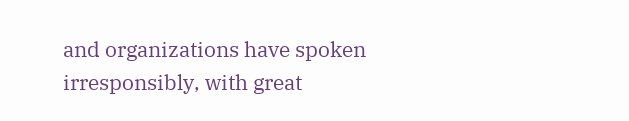and organizations have spoken irresponsibly, with great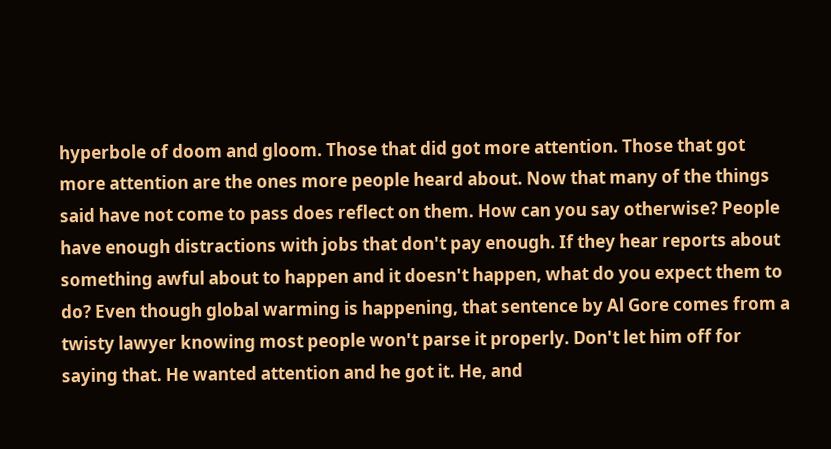hyperbole of doom and gloom. Those that did got more attention. Those that got more attention are the ones more people heard about. Now that many of the things said have not come to pass does reflect on them. How can you say otherwise? People have enough distractions with jobs that don't pay enough. If they hear reports about something awful about to happen and it doesn't happen, what do you expect them to do? Even though global warming is happening, that sentence by Al Gore comes from a twisty lawyer knowing most people won't parse it properly. Don't let him off for saying that. He wanted attention and he got it. He, and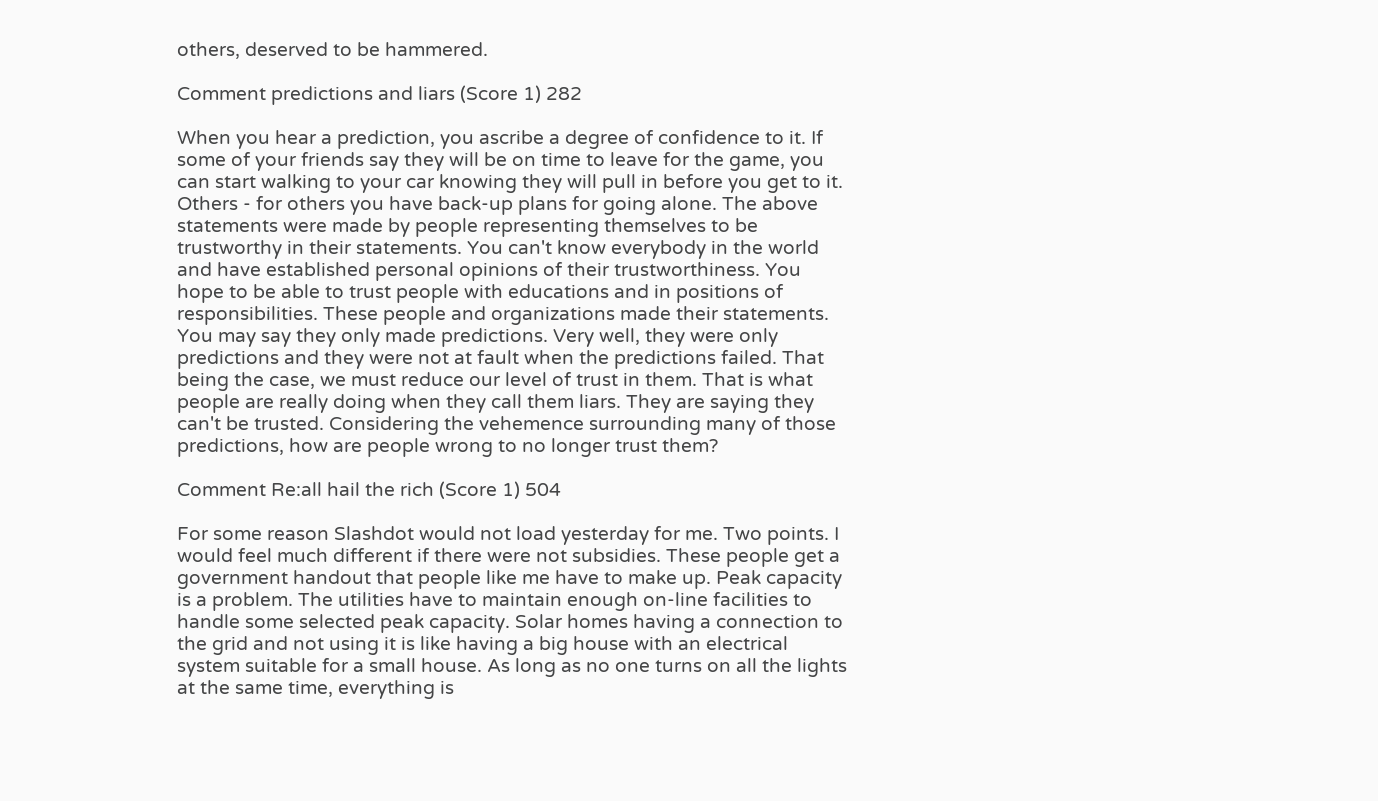others, deserved to be hammered.

Comment predictions and liars (Score 1) 282

When you hear a prediction, you ascribe a degree of confidence to it. If some of your friends say they will be on time to leave for the game, you can start walking to your car knowing they will pull in before you get to it. Others - for others you have back-up plans for going alone. The above statements were made by people representing themselves to be trustworthy in their statements. You can't know everybody in the world and have established personal opinions of their trustworthiness. You hope to be able to trust people with educations and in positions of responsibilities. These people and organizations made their statements. You may say they only made predictions. Very well, they were only predictions and they were not at fault when the predictions failed. That being the case, we must reduce our level of trust in them. That is what people are really doing when they call them liars. They are saying they can't be trusted. Considering the vehemence surrounding many of those predictions, how are people wrong to no longer trust them?

Comment Re:all hail the rich (Score 1) 504

For some reason Slashdot would not load yesterday for me. Two points. I would feel much different if there were not subsidies. These people get a government handout that people like me have to make up. Peak capacity is a problem. The utilities have to maintain enough on-line facilities to handle some selected peak capacity. Solar homes having a connection to the grid and not using it is like having a big house with an electrical system suitable for a small house. As long as no one turns on all the lights at the same time, everything is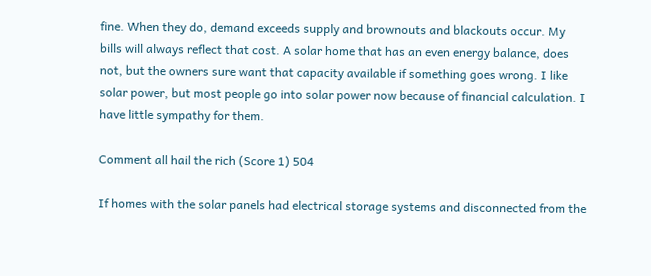fine. When they do, demand exceeds supply and brownouts and blackouts occur. My bills will always reflect that cost. A solar home that has an even energy balance, does not, but the owners sure want that capacity available if something goes wrong. I like solar power, but most people go into solar power now because of financial calculation. I have little sympathy for them.

Comment all hail the rich (Score 1) 504

If homes with the solar panels had electrical storage systems and disconnected from the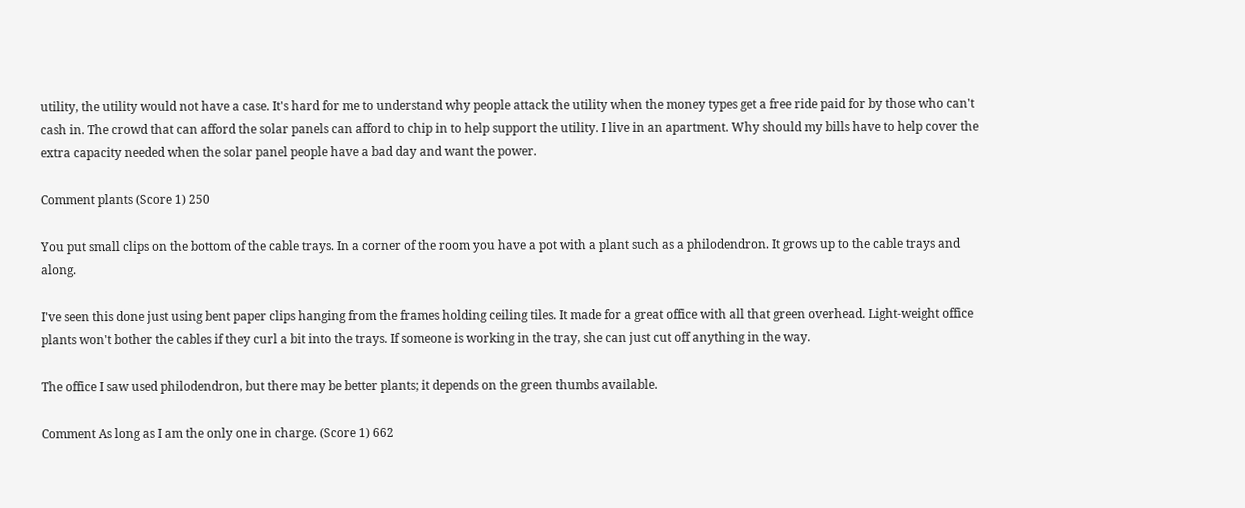utility, the utility would not have a case. It's hard for me to understand why people attack the utility when the money types get a free ride paid for by those who can't cash in. The crowd that can afford the solar panels can afford to chip in to help support the utility. I live in an apartment. Why should my bills have to help cover the extra capacity needed when the solar panel people have a bad day and want the power.

Comment plants (Score 1) 250

You put small clips on the bottom of the cable trays. In a corner of the room you have a pot with a plant such as a philodendron. It grows up to the cable trays and along.

I've seen this done just using bent paper clips hanging from the frames holding ceiling tiles. It made for a great office with all that green overhead. Light-weight office plants won't bother the cables if they curl a bit into the trays. If someone is working in the tray, she can just cut off anything in the way.

The office I saw used philodendron, but there may be better plants; it depends on the green thumbs available.

Comment As long as I am the only one in charge. (Score 1) 662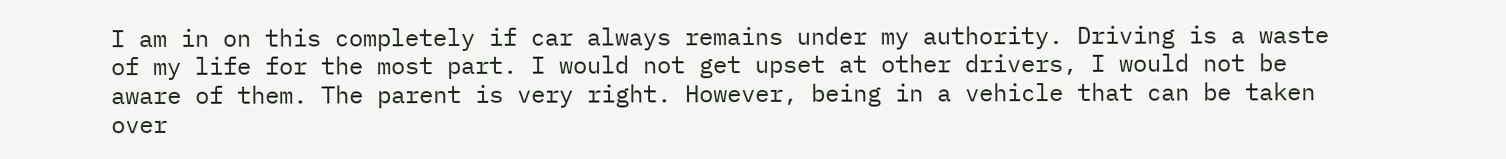I am in on this completely if car always remains under my authority. Driving is a waste of my life for the most part. I would not get upset at other drivers, I would not be aware of them. The parent is very right. However, being in a vehicle that can be taken over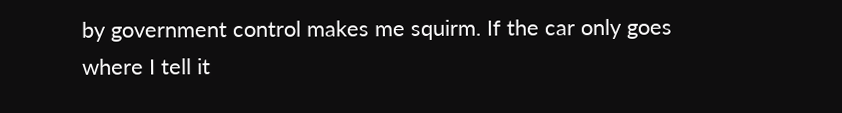by government control makes me squirm. If the car only goes where I tell it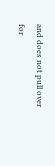and does not pull over for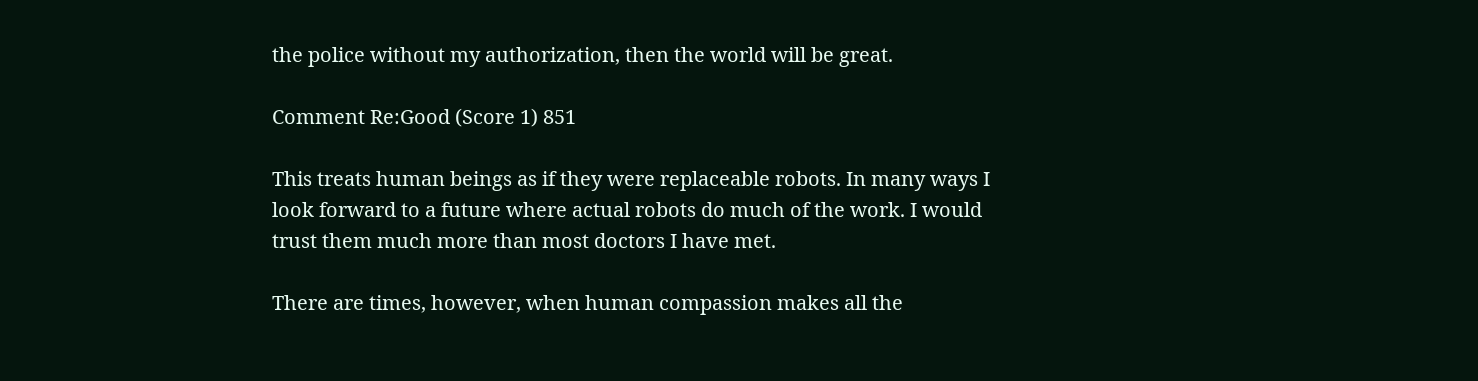the police without my authorization, then the world will be great.

Comment Re:Good (Score 1) 851

This treats human beings as if they were replaceable robots. In many ways I look forward to a future where actual robots do much of the work. I would trust them much more than most doctors I have met.

There are times, however, when human compassion makes all the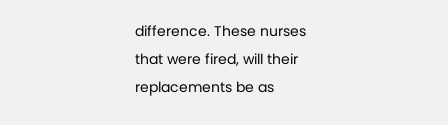difference. These nurses that were fired, will their replacements be as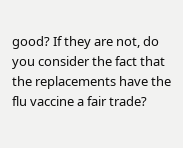good? If they are not, do you consider the fact that the replacements have the flu vaccine a fair trade?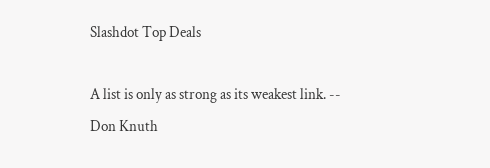Slashdot Top Deals

A list is only as strong as its weakest link. -- Don Knuth